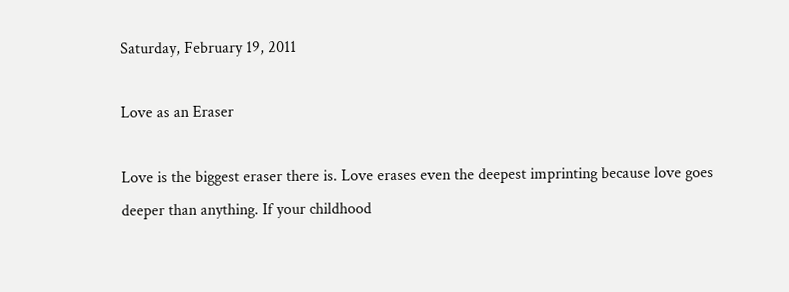Saturday, February 19, 2011

Love as an Eraser

Love is the biggest eraser there is. Love erases even the deepest imprinting because love goes deeper than anything. If your childhood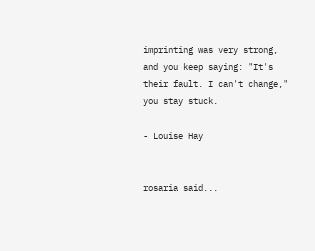imprinting was very strong, and you keep saying: "It's their fault. I can't change," you stay stuck.

- Louise Hay


rosaria said...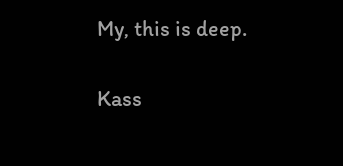My, this is deep.

Kass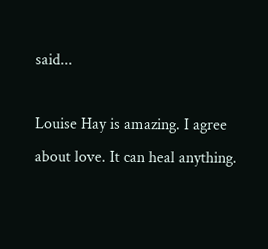said...

Louise Hay is amazing. I agree about love. It can heal anything.